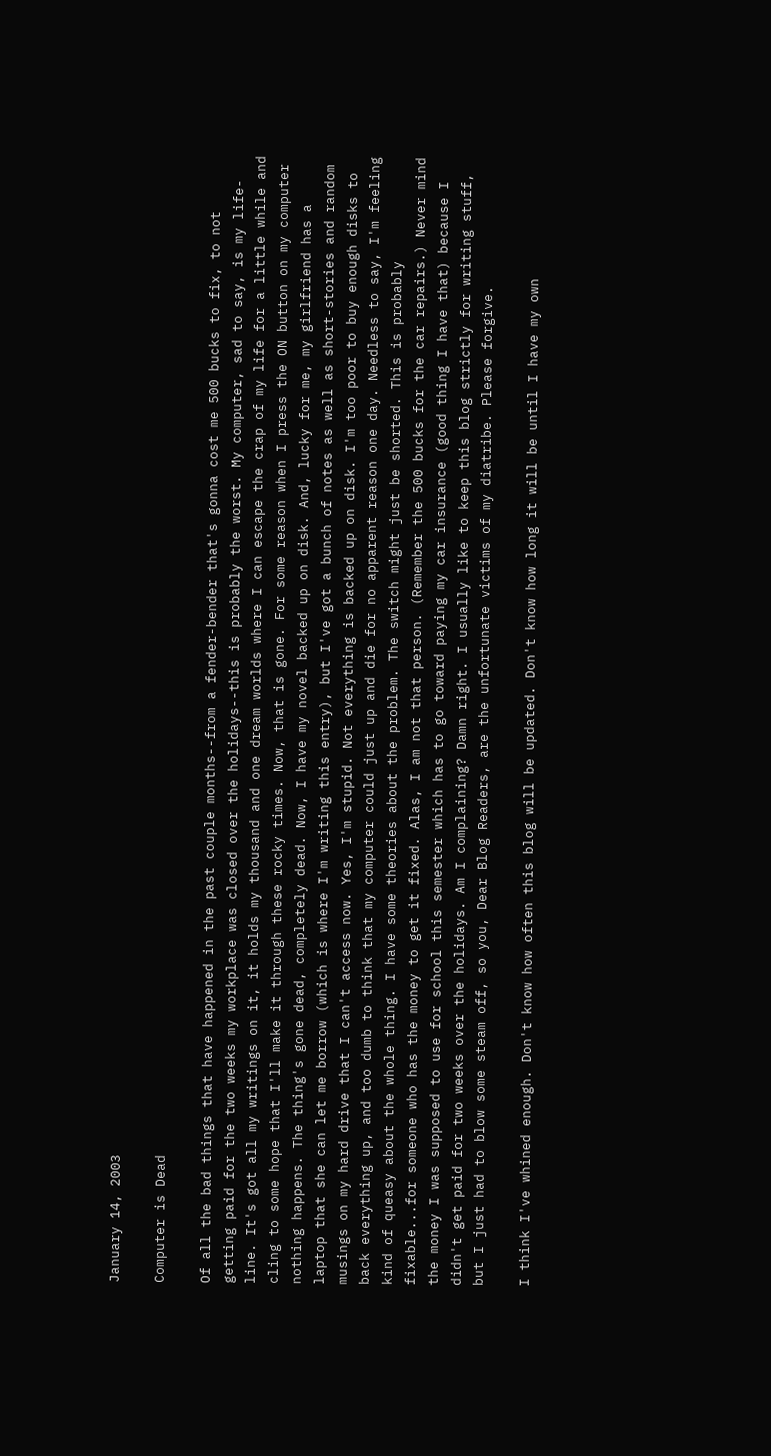January 14, 2003

Computer is Dead

Of all the bad things that have happened in the past couple months--from a fender-bender that's gonna cost me 500 bucks to fix, to not getting paid for the two weeks my workplace was closed over the holidays--this is probably the worst. My computer, sad to say, is my life-line. It's got all my writings on it, it holds my thousand and one dream worlds where I can escape the crap of my life for a little while and cling to some hope that I'll make it through these rocky times. Now, that is gone. For some reason when I press the ON button on my computer nothing happens. The thing's gone dead, completely dead. Now, I have my novel backed up on disk. And, lucky for me, my girlfriend has a laptop that she can let me borrow (which is where I'm writing this entry), but I've got a bunch of notes as well as short-stories and random musings on my hard drive that I can't access now. Yes, I'm stupid. Not everything is backed up on disk. I'm too poor to buy enough disks to back everything up, and too dumb to think that my computer could just up and die for no apparent reason one day. Needless to say, I'm feeling kind of queasy about the whole thing. I have some theories about the problem. The switch might just be shorted. This is probably fixable...for someone who has the money to get it fixed. Alas, I am not that person. (Remember the 500 bucks for the car repairs.) Never mind the money I was supposed to use for school this semester which has to go toward paying my car insurance (good thing I have that) because I didn't get paid for two weeks over the holidays. Am I complaining? Damn right. I usually like to keep this blog strictly for writing stuff, but I just had to blow some steam off, so you, Dear Blog Readers, are the unfortunate victims of my diatribe. Please forgive.

I think I've whined enough. Don't know how often this blog will be updated. Don't know how long it will be until I have my own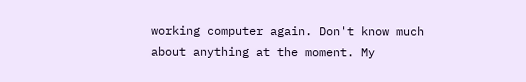working computer again. Don't know much about anything at the moment. My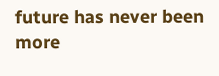future has never been more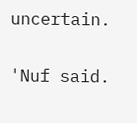uncertain.

'Nuf said.